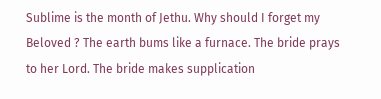Sublime is the month of Jethu. Why should I forget my Beloved ? The earth bums like a furnace. The bride prays to her Lord. The bride makes supplication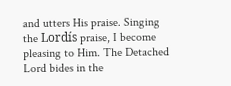and utters His praise. Singing the Lordís praise, I become pleasing to Him. The Detached Lord bides in the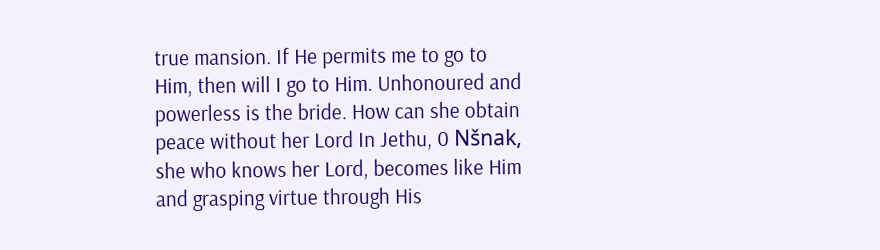true mansion. If He permits me to go to Him, then will I go to Him. Unhonoured and powerless is the bride. How can she obtain peace without her Lord In Jethu, 0 Nšnak, she who knows her Lord, becomes like Him and grasping virtue through His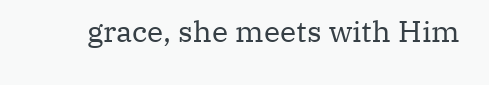grace, she meets with Him